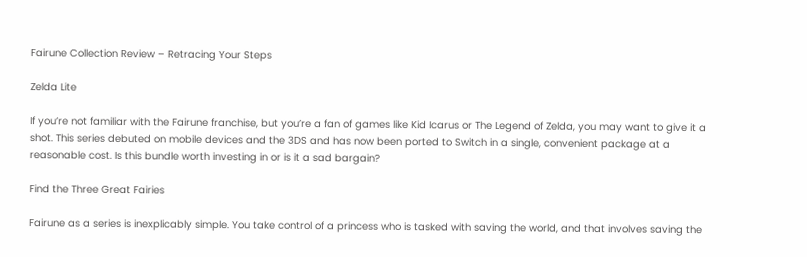Fairune Collection Review – Retracing Your Steps

Zelda Lite

If you’re not familiar with the Fairune franchise, but you’re a fan of games like Kid Icarus or The Legend of Zelda, you may want to give it a shot. This series debuted on mobile devices and the 3DS and has now been ported to Switch in a single, convenient package at a reasonable cost. Is this bundle worth investing in or is it a sad bargain?

Find the Three Great Fairies

Fairune as a series is inexplicably simple. You take control of a princess who is tasked with saving the world, and that involves saving the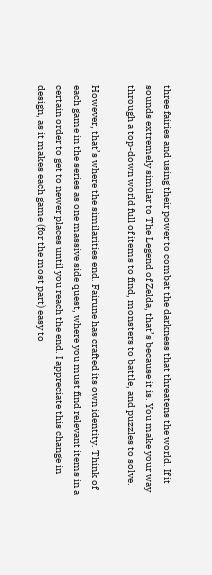three fairies and using their power to combat the darkness that threatens the world. If it sounds extremely similar to The Legend of Zelda, that’s because it is. You make your way through a top-down world full of items to find, monsters to battle, and puzzles to solve.

However, that’s where the similarities end. Fairune has crafted its own identity. Think of each game in the series as one massive side quest, where you must find relevant items in a certain order to get to newer places until you reach the end. I appreciate this change in design, as it makes each game (for the most part) easy to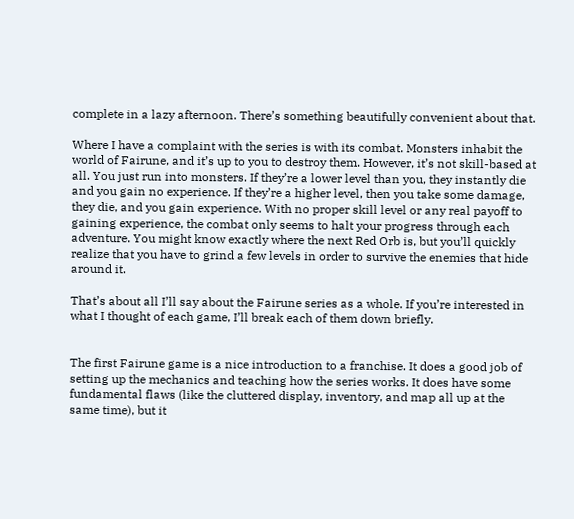complete in a lazy afternoon. There’s something beautifully convenient about that.

Where I have a complaint with the series is with its combat. Monsters inhabit the world of Fairune, and it’s up to you to destroy them. However, it’s not skill-based at all. You just run into monsters. If they’re a lower level than you, they instantly die and you gain no experience. If they’re a higher level, then you take some damage, they die, and you gain experience. With no proper skill level or any real payoff to gaining experience, the combat only seems to halt your progress through each adventure. You might know exactly where the next Red Orb is, but you’ll quickly realize that you have to grind a few levels in order to survive the enemies that hide around it.

That’s about all I’ll say about the Fairune series as a whole. If you’re interested in what I thought of each game, I’ll break each of them down briefly.


The first Fairune game is a nice introduction to a franchise. It does a good job of setting up the mechanics and teaching how the series works. It does have some fundamental flaws (like the cluttered display, inventory, and map all up at the same time), but it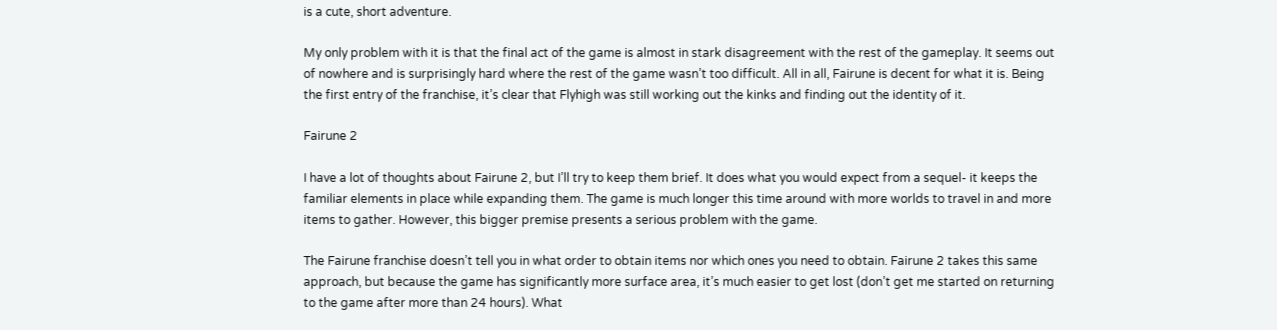is a cute, short adventure.

My only problem with it is that the final act of the game is almost in stark disagreement with the rest of the gameplay. It seems out of nowhere and is surprisingly hard where the rest of the game wasn’t too difficult. All in all, Fairune is decent for what it is. Being the first entry of the franchise, it’s clear that Flyhigh was still working out the kinks and finding out the identity of it.

Fairune 2

I have a lot of thoughts about Fairune 2, but I’ll try to keep them brief. It does what you would expect from a sequel- it keeps the familiar elements in place while expanding them. The game is much longer this time around with more worlds to travel in and more items to gather. However, this bigger premise presents a serious problem with the game.

The Fairune franchise doesn’t tell you in what order to obtain items nor which ones you need to obtain. Fairune 2 takes this same approach, but because the game has significantly more surface area, it’s much easier to get lost (don’t get me started on returning to the game after more than 24 hours). What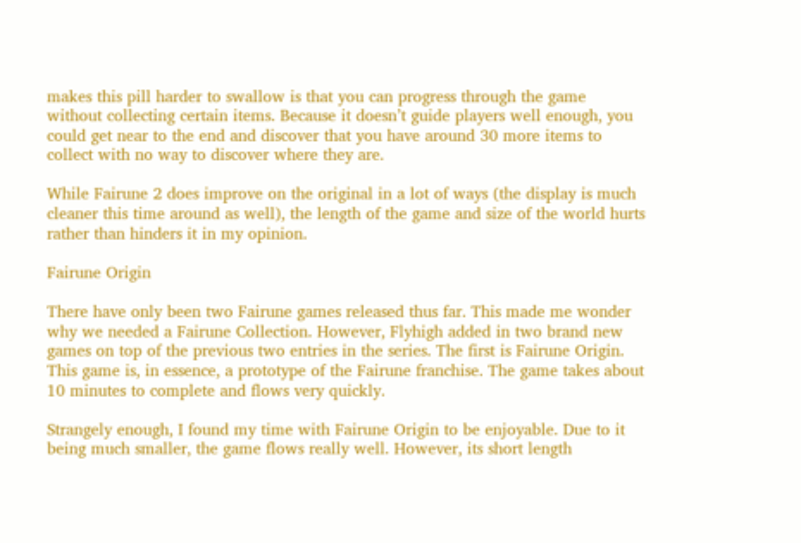makes this pill harder to swallow is that you can progress through the game without collecting certain items. Because it doesn’t guide players well enough, you could get near to the end and discover that you have around 30 more items to collect with no way to discover where they are.

While Fairune 2 does improve on the original in a lot of ways (the display is much cleaner this time around as well), the length of the game and size of the world hurts rather than hinders it in my opinion.

Fairune Origin

There have only been two Fairune games released thus far. This made me wonder why we needed a Fairune Collection. However, Flyhigh added in two brand new games on top of the previous two entries in the series. The first is Fairune Origin. This game is, in essence, a prototype of the Fairune franchise. The game takes about 10 minutes to complete and flows very quickly.

Strangely enough, I found my time with Fairune Origin to be enjoyable. Due to it being much smaller, the game flows really well. However, its short length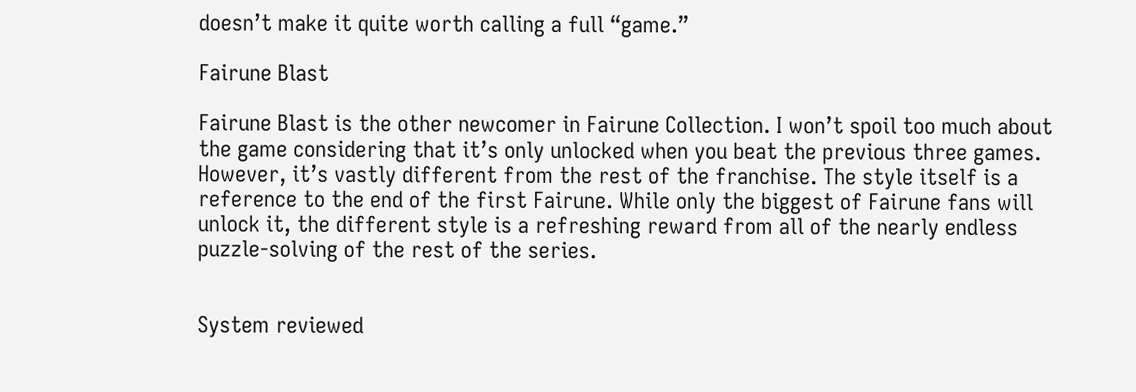doesn’t make it quite worth calling a full “game.”

Fairune Blast

Fairune Blast is the other newcomer in Fairune Collection. I won’t spoil too much about the game considering that it’s only unlocked when you beat the previous three games. However, it’s vastly different from the rest of the franchise. The style itself is a reference to the end of the first Fairune. While only the biggest of Fairune fans will unlock it, the different style is a refreshing reward from all of the nearly endless puzzle-solving of the rest of the series.


System reviewed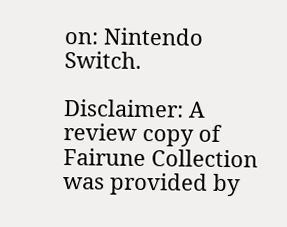on: Nintendo Switch.

Disclaimer: A review copy of Fairune Collection was provided by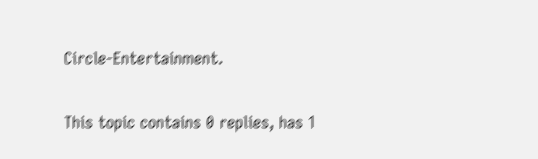Circle-Entertainment.

This topic contains 0 replies, has 1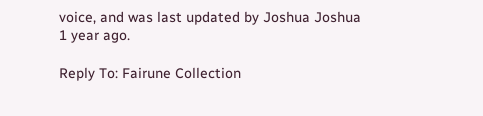voice, and was last updated by Joshua Joshua 1 year ago.

Reply To: Fairune Collection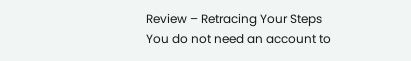Review – Retracing Your Steps
You do not need an account to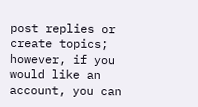post replies or create topics; however, if you would like an account, you can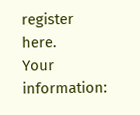register here.
Your information: